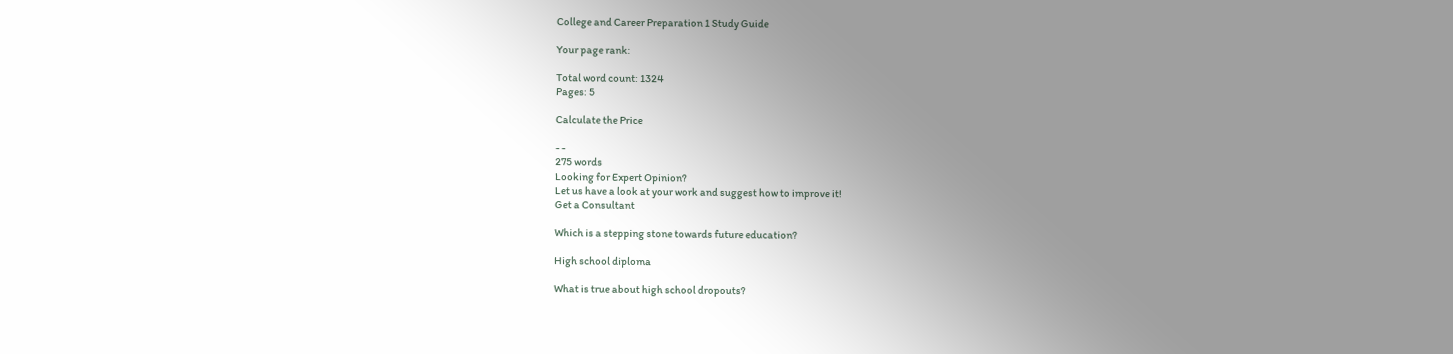College and Career Preparation 1 Study Guide

Your page rank:

Total word count: 1324
Pages: 5

Calculate the Price

- -
275 words
Looking for Expert Opinion?
Let us have a look at your work and suggest how to improve it!
Get a Consultant

Which is a stepping stone towards future education?

High school diploma

What is true about high school dropouts?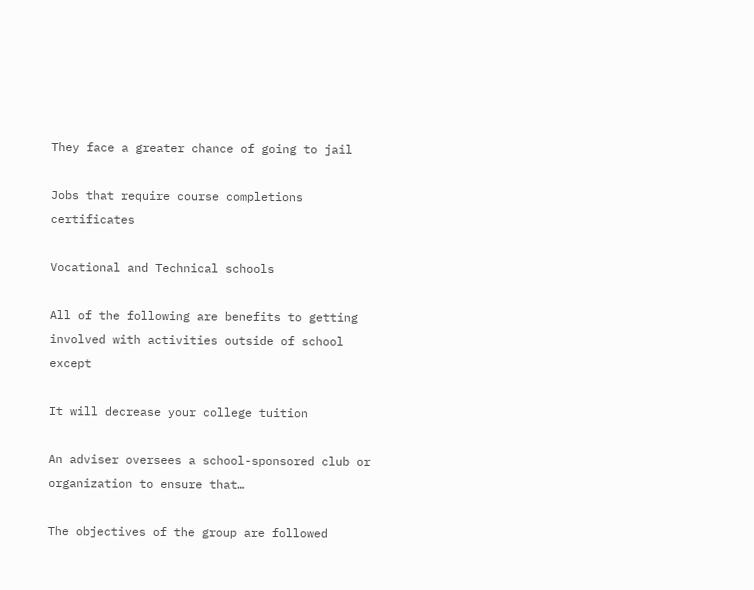They face a greater chance of going to jail

Jobs that require course completions certificates

Vocational and Technical schools

All of the following are benefits to getting involved with activities outside of school except

It will decrease your college tuition

An adviser oversees a school-sponsored club or organization to ensure that…

The objectives of the group are followed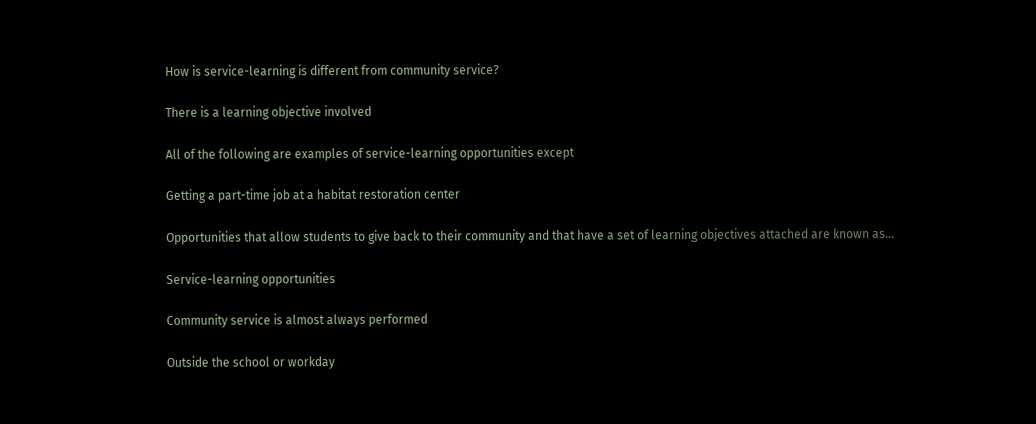How is service-learning is different from community service?

There is a learning objective involved

All of the following are examples of service-learning opportunities except

Getting a part-time job at a habitat restoration center

Opportunities that allow students to give back to their community and that have a set of learning objectives attached are known as…

Service-learning opportunities

Community service is almost always performed

Outside the school or workday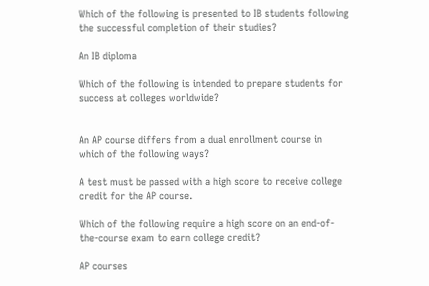Which of the following is presented to IB students following the successful completion of their studies?

An IB diploma

Which of the following is intended to prepare students for success at colleges worldwide?


An AP course differs from a dual enrollment course in which of the following ways?

A test must be passed with a high score to receive college credit for the AP course.

Which of the following require a high score on an end-of-the-course exam to earn college credit?

AP courses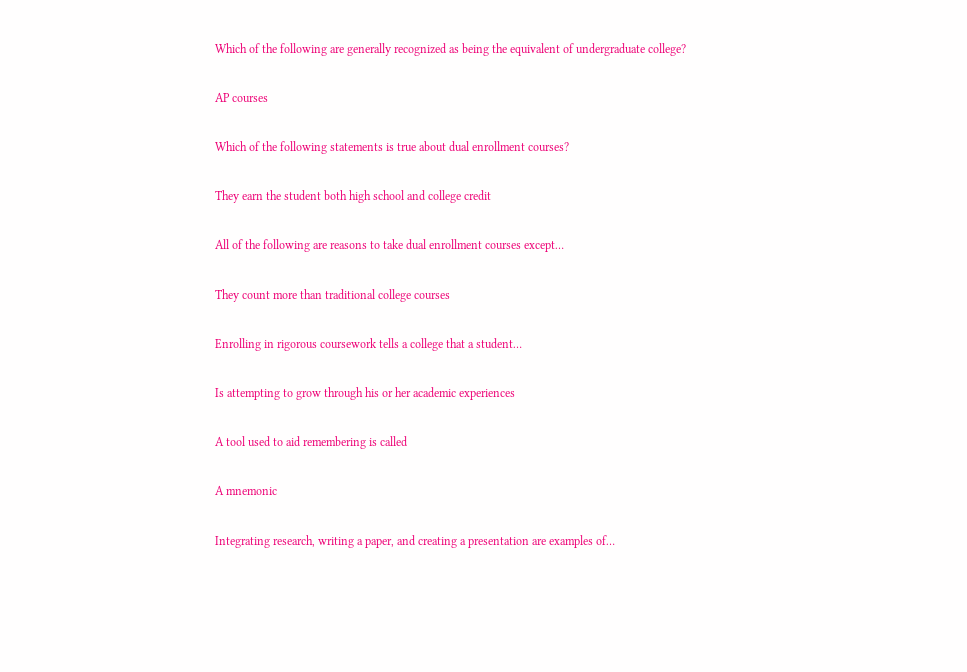Which of the following are generally recognized as being the equivalent of undergraduate college?

AP courses

Which of the following statements is true about dual enrollment courses?

They earn the student both high school and college credit

All of the following are reasons to take dual enrollment courses except…

They count more than traditional college courses

Enrolling in rigorous coursework tells a college that a student…

Is attempting to grow through his or her academic experiences

A tool used to aid remembering is called

A mnemonic

Integrating research, writing a paper, and creating a presentation are examples of…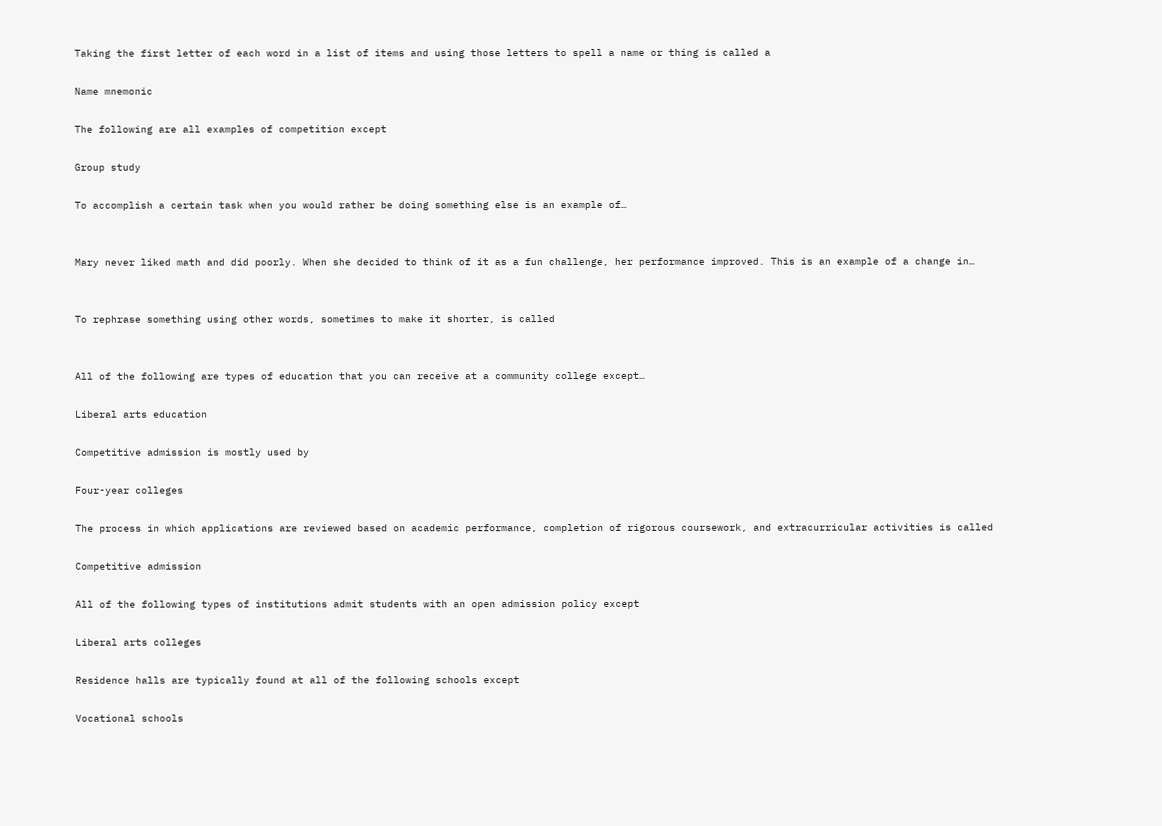Taking the first letter of each word in a list of items and using those letters to spell a name or thing is called a

Name mnemonic

The following are all examples of competition except

Group study

To accomplish a certain task when you would rather be doing something else is an example of…


Mary never liked math and did poorly. When she decided to think of it as a fun challenge, her performance improved. This is an example of a change in…


To rephrase something using other words, sometimes to make it shorter, is called


All of the following are types of education that you can receive at a community college except…

Liberal arts education

Competitive admission is mostly used by

Four-year colleges

The process in which applications are reviewed based on academic performance, completion of rigorous coursework, and extracurricular activities is called

Competitive admission

All of the following types of institutions admit students with an open admission policy except

Liberal arts colleges

Residence halls are typically found at all of the following schools except

Vocational schools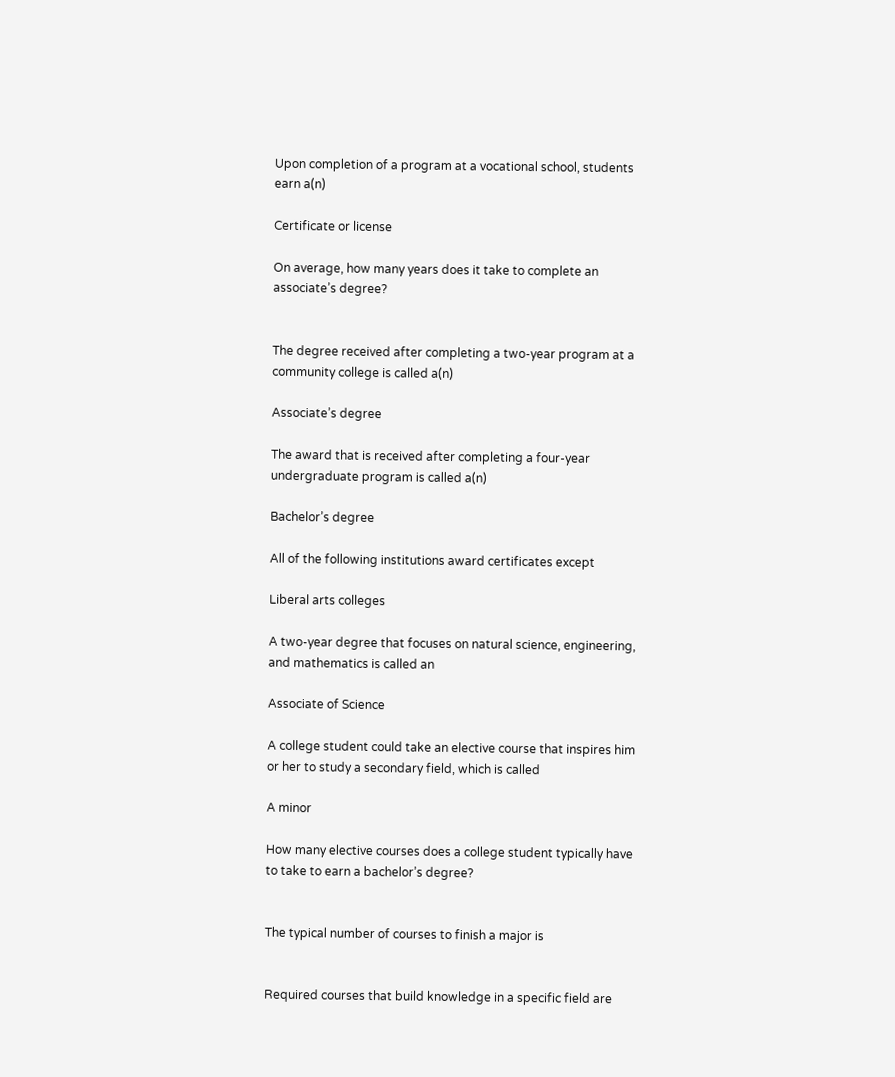Upon completion of a program at a vocational school, students earn a(n)

Certificate or license

On average, how many years does it take to complete an associate’s degree?


The degree received after completing a two-year program at a community college is called a(n)

Associate’s degree

The award that is received after completing a four-year undergraduate program is called a(n)

Bachelor’s degree

All of the following institutions award certificates except

Liberal arts colleges

A two-year degree that focuses on natural science, engineering, and mathematics is called an

Associate of Science

A college student could take an elective course that inspires him or her to study a secondary field, which is called

A minor

How many elective courses does a college student typically have to take to earn a bachelor’s degree?


The typical number of courses to finish a major is


Required courses that build knowledge in a specific field are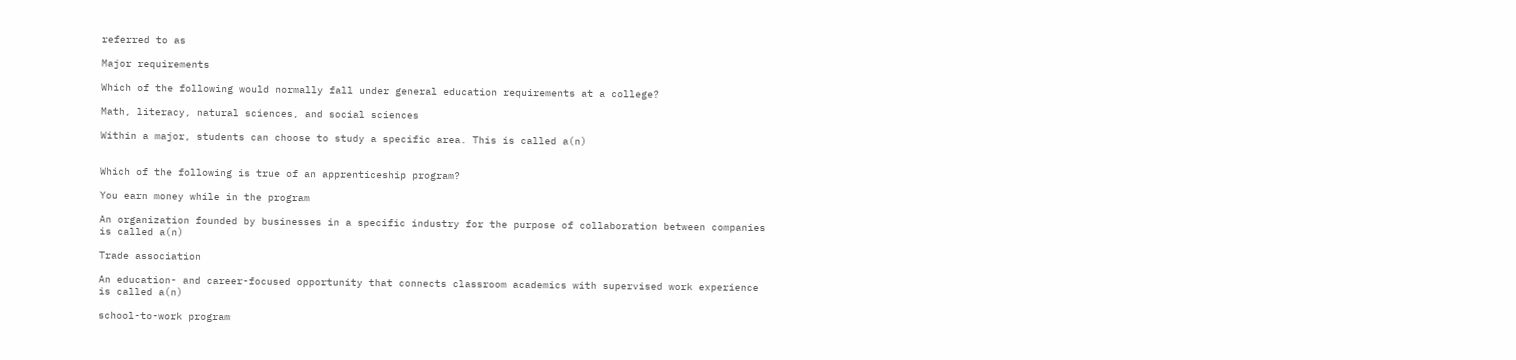referred to as

Major requirements

Which of the following would normally fall under general education requirements at a college?

Math, literacy, natural sciences, and social sciences

Within a major, students can choose to study a specific area. This is called a(n)


Which of the following is true of an apprenticeship program?

You earn money while in the program

An organization founded by businesses in a specific industry for the purpose of collaboration between companies is called a(n)

Trade association

An education- and career-focused opportunity that connects classroom academics with supervised work experience is called a(n)

school-to-work program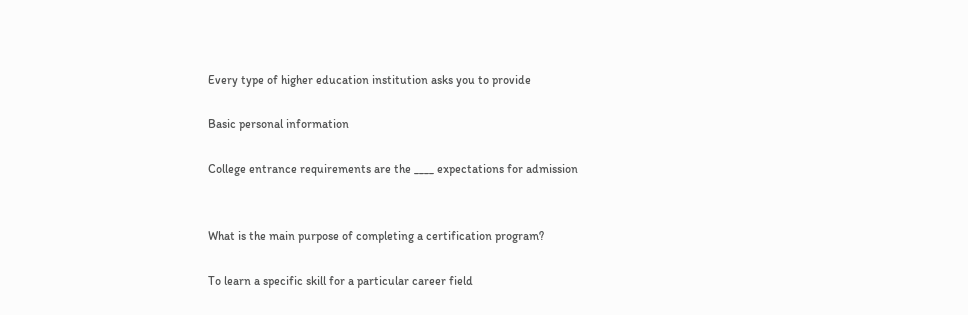Every type of higher education institution asks you to provide

Basic personal information

College entrance requirements are the ____ expectations for admission


What is the main purpose of completing a certification program?

To learn a specific skill for a particular career field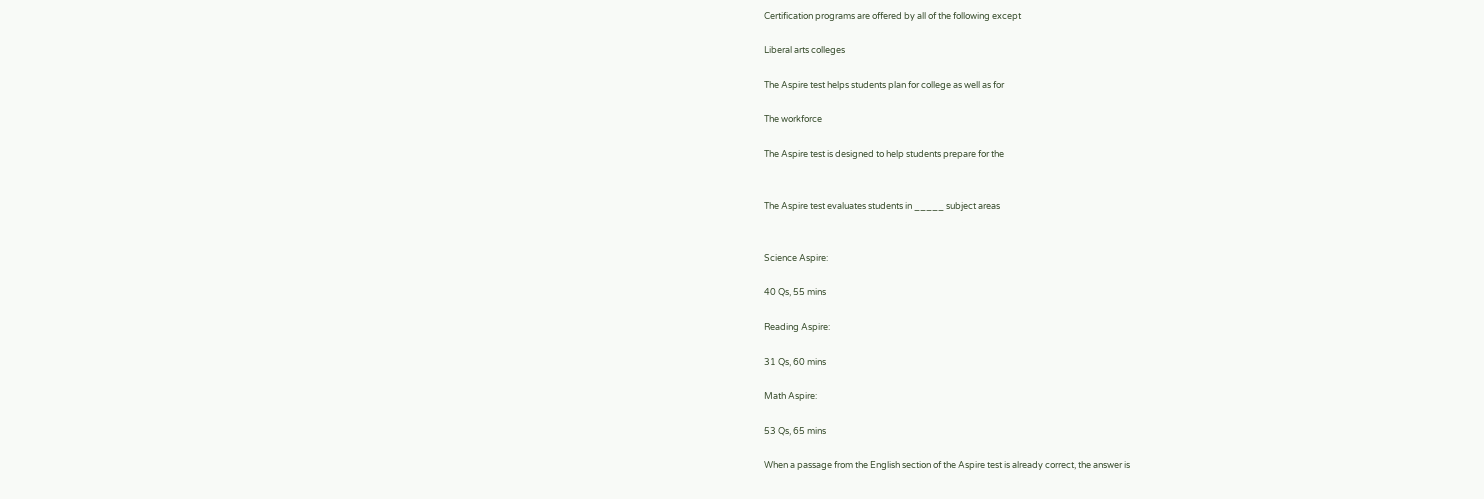Certification programs are offered by all of the following except

Liberal arts colleges

The Aspire test helps students plan for college as well as for

The workforce

The Aspire test is designed to help students prepare for the


The Aspire test evaluates students in _____ subject areas


Science Aspire:

40 Qs, 55 mins

Reading Aspire:

31 Qs, 60 mins

Math Aspire:

53 Qs, 65 mins

When a passage from the English section of the Aspire test is already correct, the answer is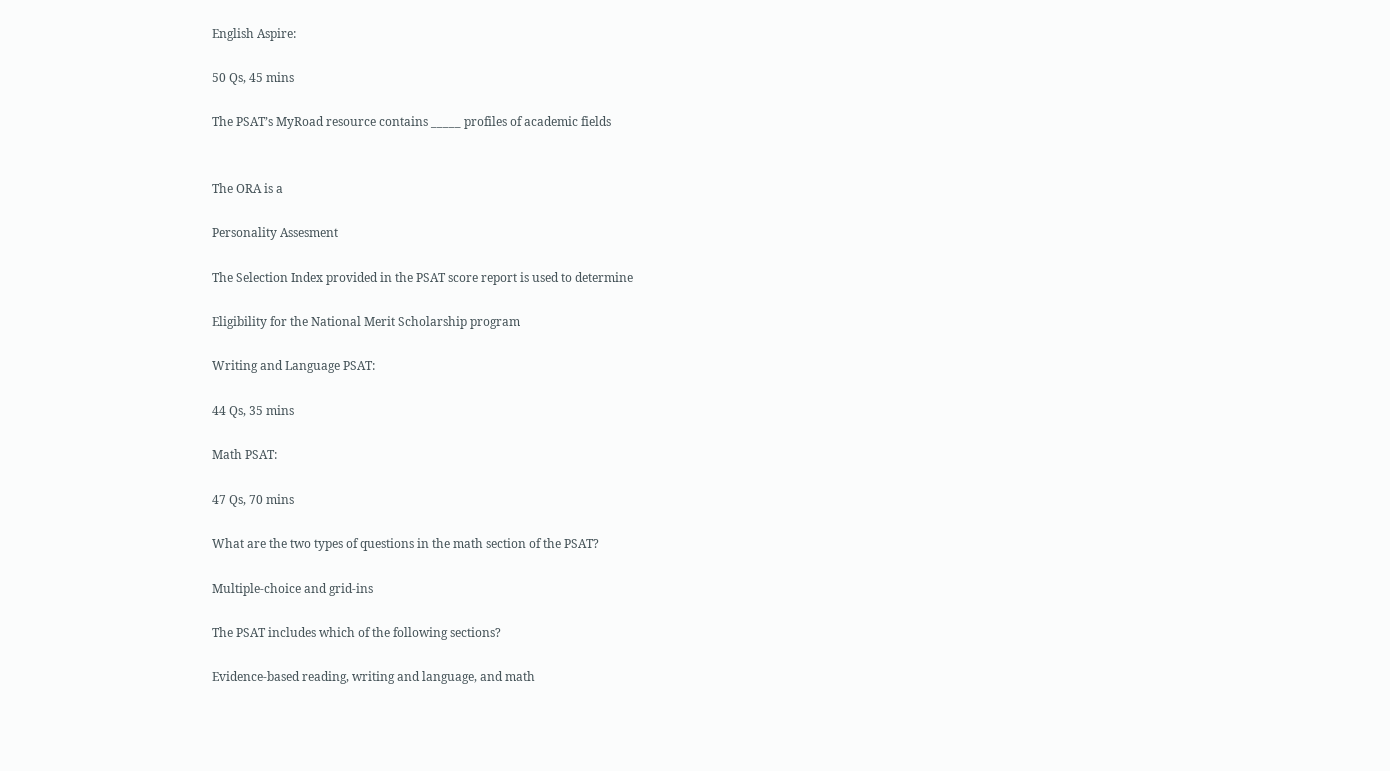English Aspire:

50 Qs, 45 mins

The PSAT’s MyRoad resource contains _____ profiles of academic fields


The ORA is a

Personality Assesment

The Selection Index provided in the PSAT score report is used to determine

Eligibility for the National Merit Scholarship program

Writing and Language PSAT:

44 Qs, 35 mins

Math PSAT:

47 Qs, 70 mins

What are the two types of questions in the math section of the PSAT?

Multiple-choice and grid-ins

The PSAT includes which of the following sections?

Evidence-based reading, writing and language, and math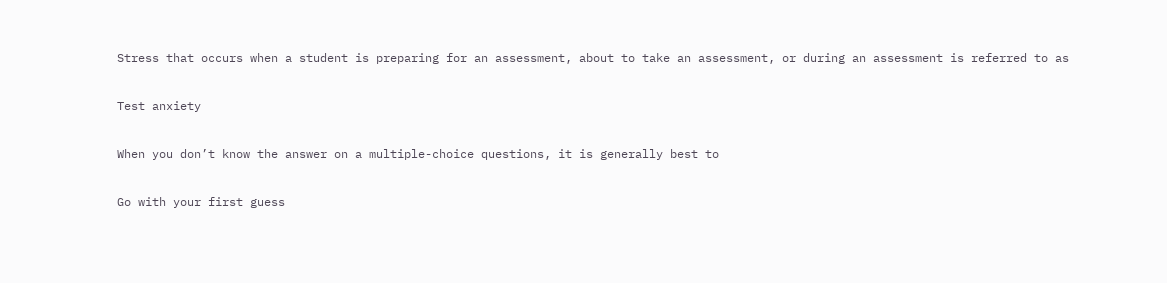Stress that occurs when a student is preparing for an assessment, about to take an assessment, or during an assessment is referred to as

Test anxiety

When you don’t know the answer on a multiple-choice questions, it is generally best to

Go with your first guess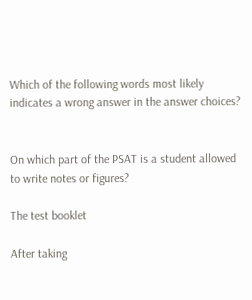Which of the following words most likely indicates a wrong answer in the answer choices?


On which part of the PSAT is a student allowed to write notes or figures?

The test booklet

After taking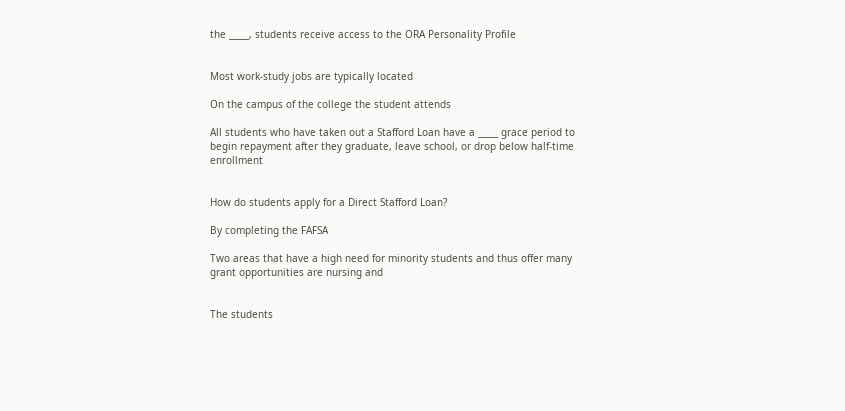the _____, students receive access to the ORA Personality Profile


Most work-study jobs are typically located

On the campus of the college the student attends

All students who have taken out a Stafford Loan have a _____ grace period to begin repayment after they graduate, leave school, or drop below half-time enrollment


How do students apply for a Direct Stafford Loan?

By completing the FAFSA

Two areas that have a high need for minority students and thus offer many grant opportunities are nursing and


The students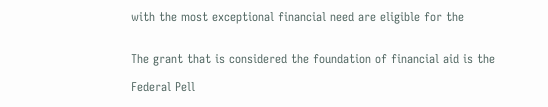with the most exceptional financial need are eligible for the


The grant that is considered the foundation of financial aid is the

Federal Pell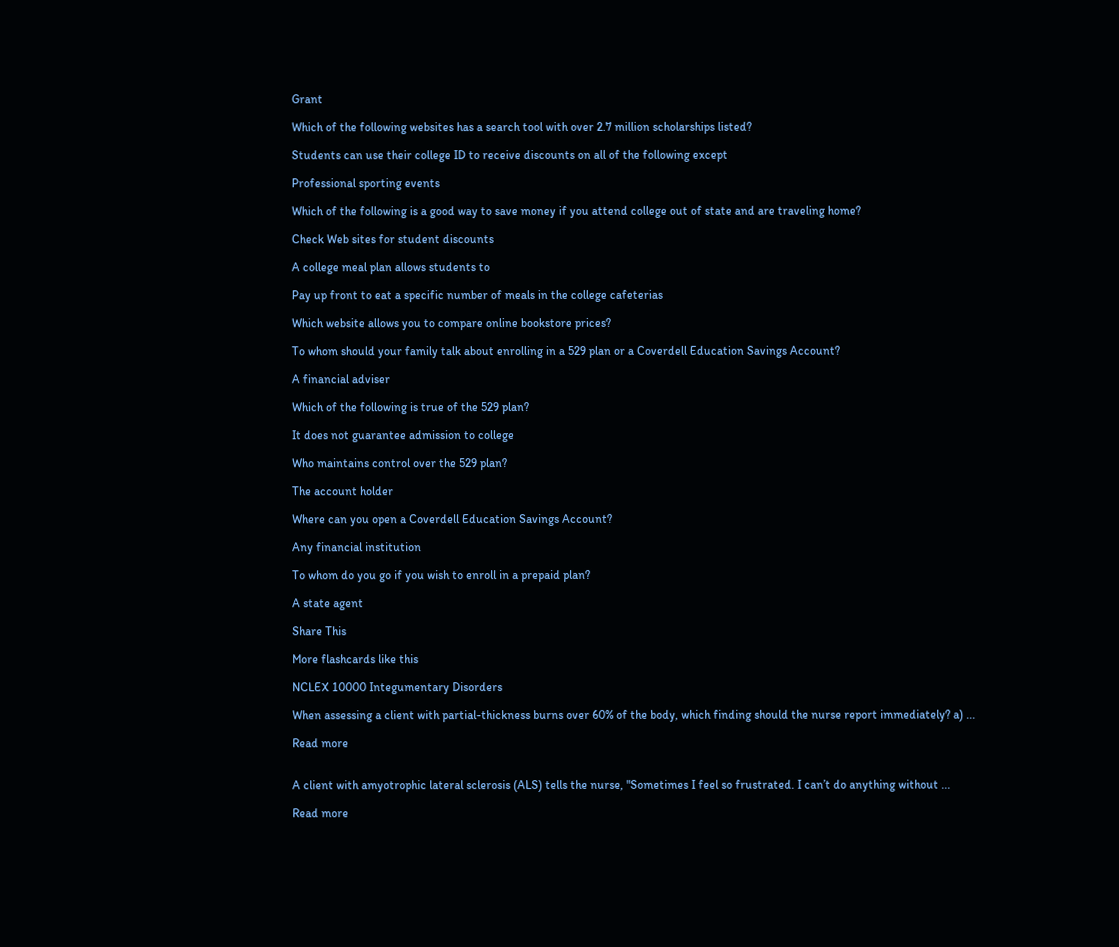Grant

Which of the following websites has a search tool with over 2.7 million scholarships listed?

Students can use their college ID to receive discounts on all of the following except

Professional sporting events

Which of the following is a good way to save money if you attend college out of state and are traveling home?

Check Web sites for student discounts

A college meal plan allows students to

Pay up front to eat a specific number of meals in the college cafeterias

Which website allows you to compare online bookstore prices?

To whom should your family talk about enrolling in a 529 plan or a Coverdell Education Savings Account?

A financial adviser

Which of the following is true of the 529 plan?

It does not guarantee admission to college

Who maintains control over the 529 plan?

The account holder

Where can you open a Coverdell Education Savings Account?

Any financial institution

To whom do you go if you wish to enroll in a prepaid plan?

A state agent

Share This

More flashcards like this

NCLEX 10000 Integumentary Disorders

When assessing a client with partial-thickness burns over 60% of the body, which finding should the nurse report immediately? a) ...

Read more


A client with amyotrophic lateral sclerosis (ALS) tells the nurse, "Sometimes I feel so frustrated. I can’t do anything without ...

Read more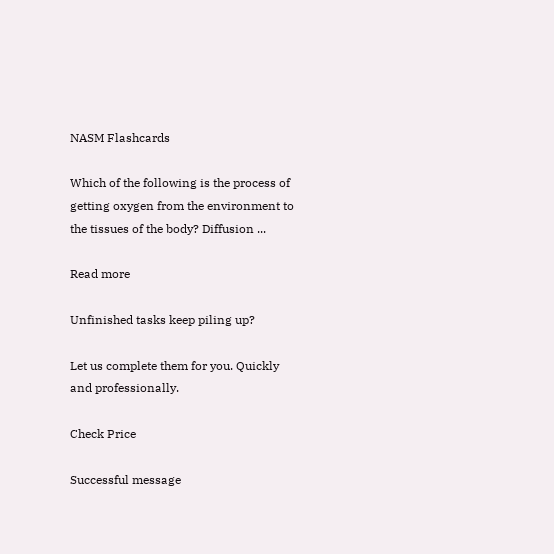NASM Flashcards

Which of the following is the process of getting oxygen from the environment to the tissues of the body? Diffusion ...

Read more

Unfinished tasks keep piling up?

Let us complete them for you. Quickly and professionally.

Check Price

Successful message